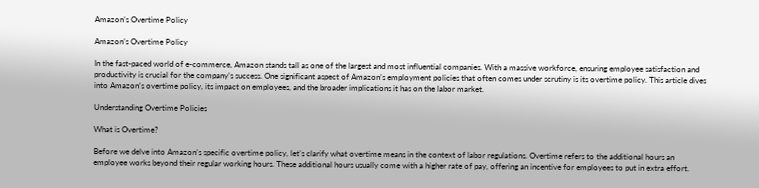Amazon’s Overtime Policy

Amazon’s Overtime Policy

In the fast-paced world of e-commerce, Amazon stands tall as one of the largest and most influential companies. With a massive workforce, ensuring employee satisfaction and productivity is crucial for the company’s success. One significant aspect of Amazon’s employment policies that often comes under scrutiny is its overtime policy. This article dives into Amazon’s overtime policy, its impact on employees, and the broader implications it has on the labor market.

Understanding Overtime Policies

What is Overtime?

Before we delve into Amazon’s specific overtime policy, let’s clarify what overtime means in the context of labor regulations. Overtime refers to the additional hours an employee works beyond their regular working hours. These additional hours usually come with a higher rate of pay, offering an incentive for employees to put in extra effort.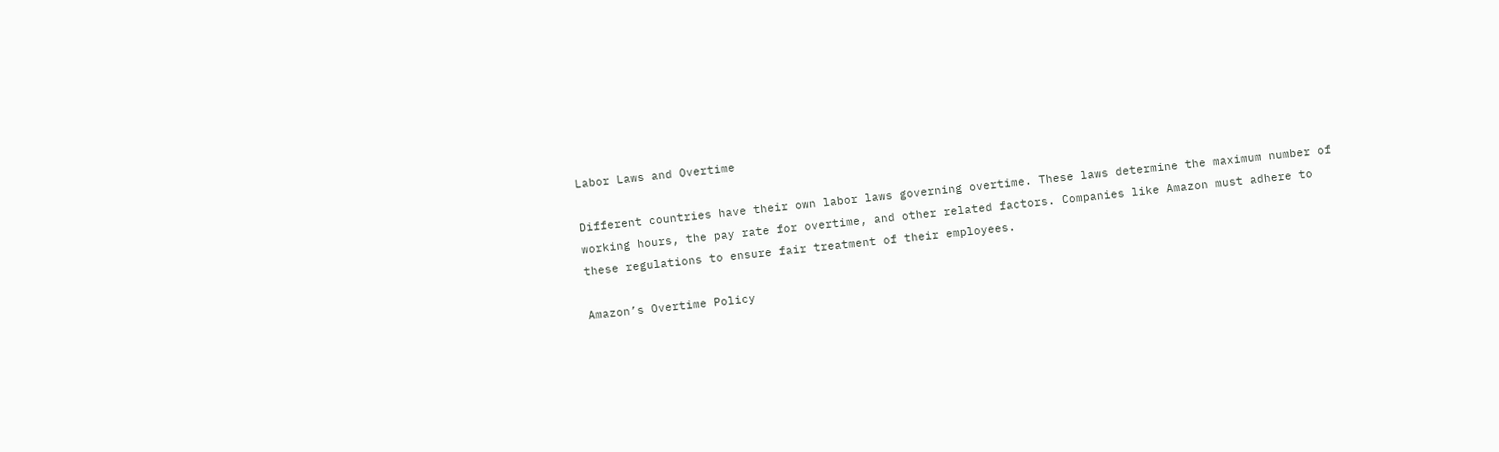Labor Laws and Overtime

Different countries have their own labor laws governing overtime. These laws determine the maximum number of working hours, the pay rate for overtime, and other related factors. Companies like Amazon must adhere to these regulations to ensure fair treatment of their employees.

Amazon’s Overtime Policy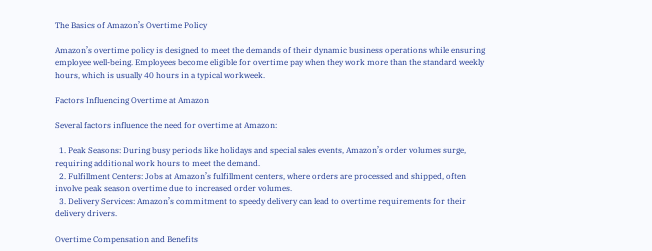The Basics of Amazon’s Overtime Policy

Amazon’s overtime policy is designed to meet the demands of their dynamic business operations while ensuring employee well-being. Employees become eligible for overtime pay when they work more than the standard weekly hours, which is usually 40 hours in a typical workweek.

Factors Influencing Overtime at Amazon

Several factors influence the need for overtime at Amazon:

  1. Peak Seasons: During busy periods like holidays and special sales events, Amazon’s order volumes surge, requiring additional work hours to meet the demand.
  2. Fulfillment Centers: Jobs at Amazon’s fulfillment centers, where orders are processed and shipped, often involve peak season overtime due to increased order volumes.
  3. Delivery Services: Amazon’s commitment to speedy delivery can lead to overtime requirements for their delivery drivers.

Overtime Compensation and Benefits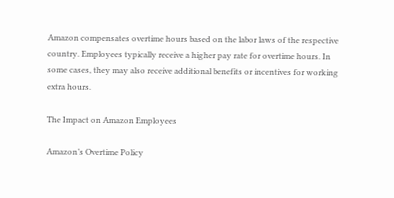Amazon compensates overtime hours based on the labor laws of the respective country. Employees typically receive a higher pay rate for overtime hours. In some cases, they may also receive additional benefits or incentives for working extra hours.

The Impact on Amazon Employees

Amazon’s Overtime Policy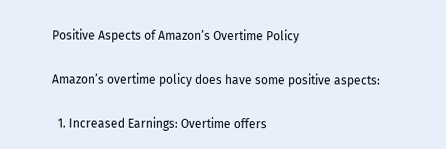Positive Aspects of Amazon’s Overtime Policy

Amazon’s overtime policy does have some positive aspects:

  1. Increased Earnings: Overtime offers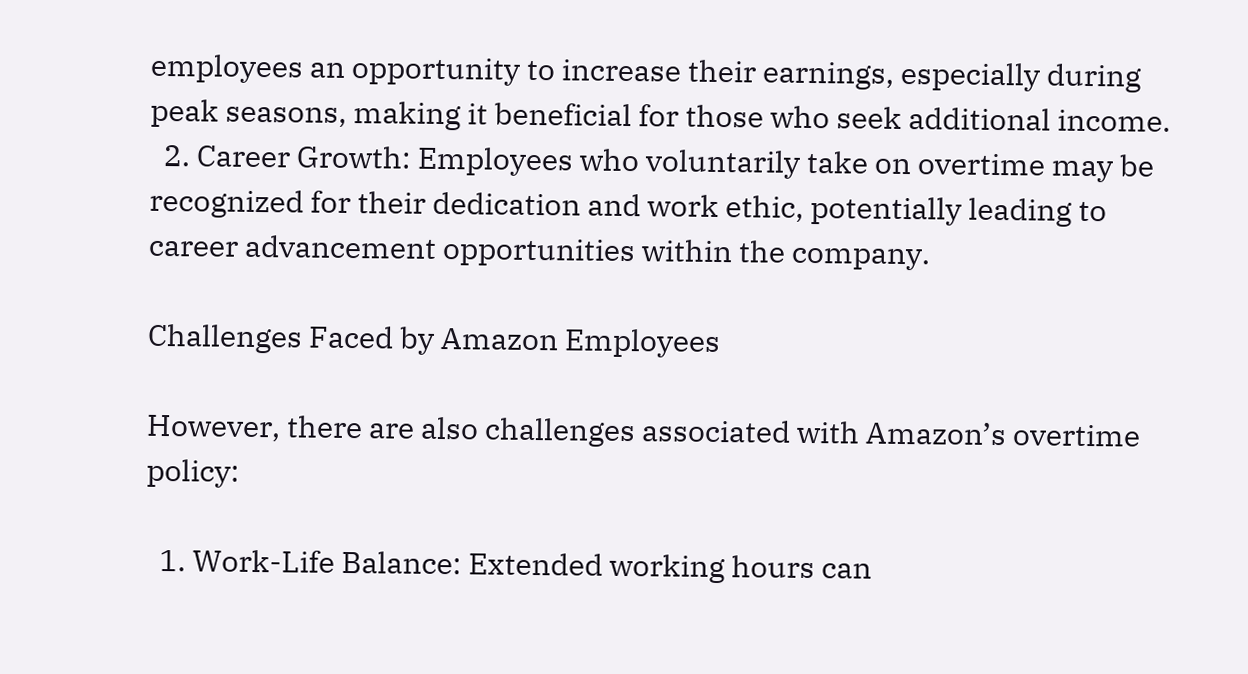employees an opportunity to increase their earnings, especially during peak seasons, making it beneficial for those who seek additional income.
  2. Career Growth: Employees who voluntarily take on overtime may be recognized for their dedication and work ethic, potentially leading to career advancement opportunities within the company.

Challenges Faced by Amazon Employees

However, there are also challenges associated with Amazon’s overtime policy:

  1. Work-Life Balance: Extended working hours can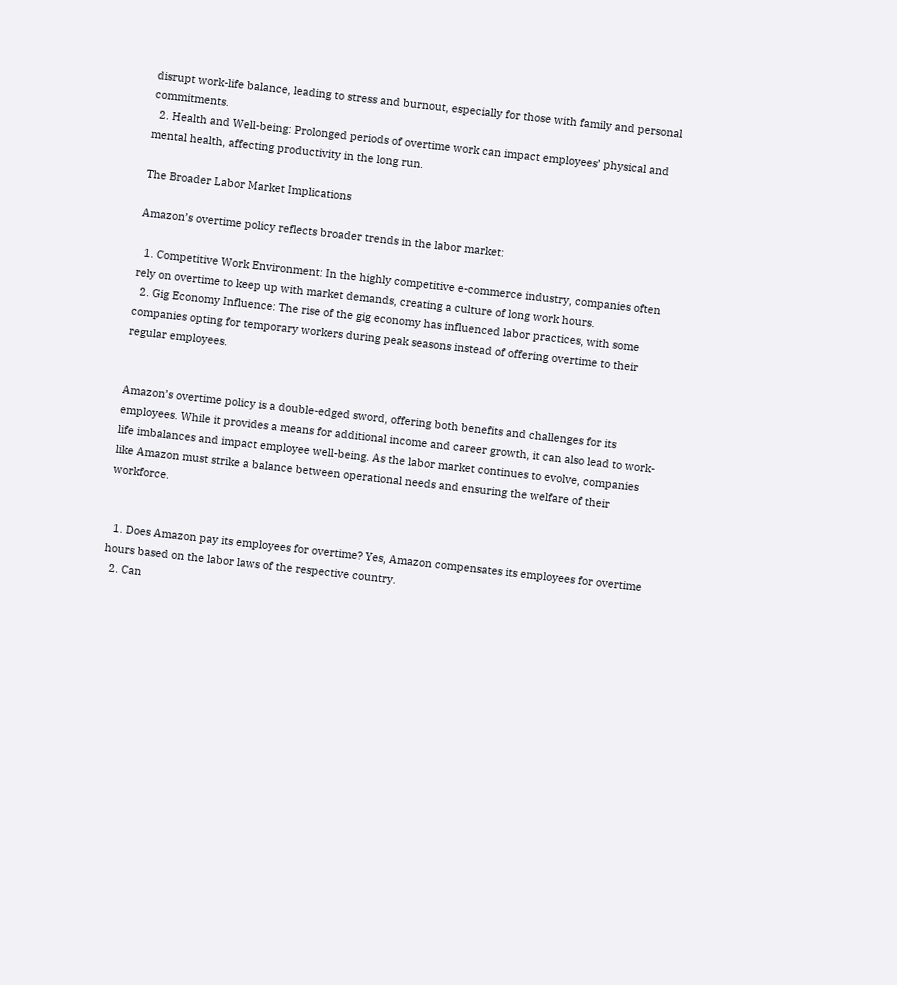disrupt work-life balance, leading to stress and burnout, especially for those with family and personal commitments.
  2. Health and Well-being: Prolonged periods of overtime work can impact employees’ physical and mental health, affecting productivity in the long run.

The Broader Labor Market Implications

Amazon’s overtime policy reflects broader trends in the labor market:

  1. Competitive Work Environment: In the highly competitive e-commerce industry, companies often rely on overtime to keep up with market demands, creating a culture of long work hours.
  2. Gig Economy Influence: The rise of the gig economy has influenced labor practices, with some companies opting for temporary workers during peak seasons instead of offering overtime to their regular employees.


Amazon’s overtime policy is a double-edged sword, offering both benefits and challenges for its employees. While it provides a means for additional income and career growth, it can also lead to work-life imbalances and impact employee well-being. As the labor market continues to evolve, companies like Amazon must strike a balance between operational needs and ensuring the welfare of their workforce.


  1. Does Amazon pay its employees for overtime? Yes, Amazon compensates its employees for overtime hours based on the labor laws of the respective country.
  2. Can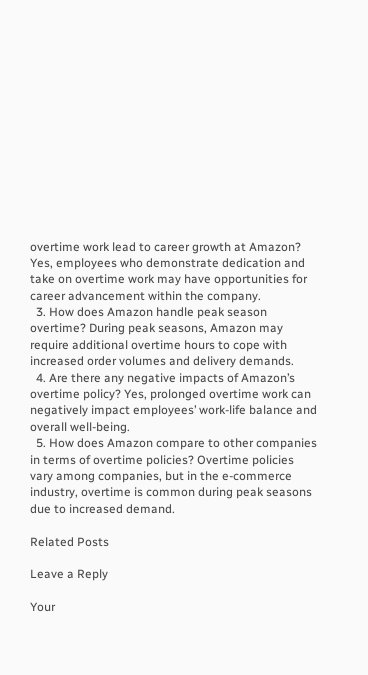overtime work lead to career growth at Amazon? Yes, employees who demonstrate dedication and take on overtime work may have opportunities for career advancement within the company.
  3. How does Amazon handle peak season overtime? During peak seasons, Amazon may require additional overtime hours to cope with increased order volumes and delivery demands.
  4. Are there any negative impacts of Amazon’s overtime policy? Yes, prolonged overtime work can negatively impact employees’ work-life balance and overall well-being.
  5. How does Amazon compare to other companies in terms of overtime policies? Overtime policies vary among companies, but in the e-commerce industry, overtime is common during peak seasons due to increased demand.

Related Posts

Leave a Reply

Your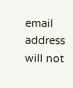email address will not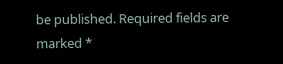be published. Required fields are marked *